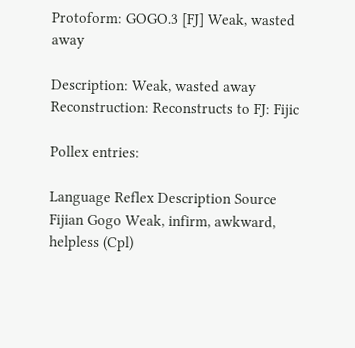Protoform: GOGO.3 [FJ] Weak, wasted away

Description: Weak, wasted away
Reconstruction: Reconstructs to FJ: Fijic

Pollex entries:

Language Reflex Description Source
Fijian Gogo Weak, infirm, awkward, helpless (Cpl)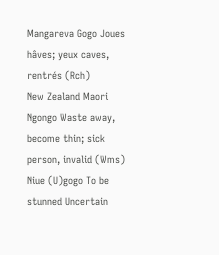Mangareva Gogo Joues hâves; yeux caves, rentrés (Rch)
New Zealand Maori Ngongo Waste away, become thin; sick person, invalid (Wms)
Niue (U)gogo To be stunned Uncertain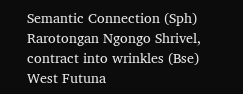Semantic Connection (Sph)
Rarotongan Ngongo Shrivel, contract into wrinkles (Bse)
West Futuna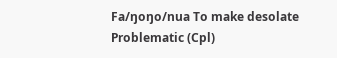Fa/ŋoŋo/nua To make desolate Problematic (Cpl)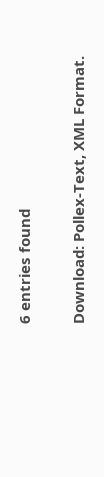6 entries found

Download: Pollex-Text, XML Format.